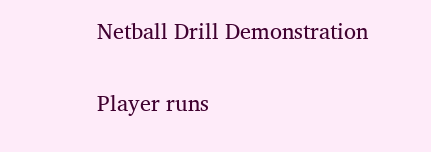Netball Drill Demonstration


Player runs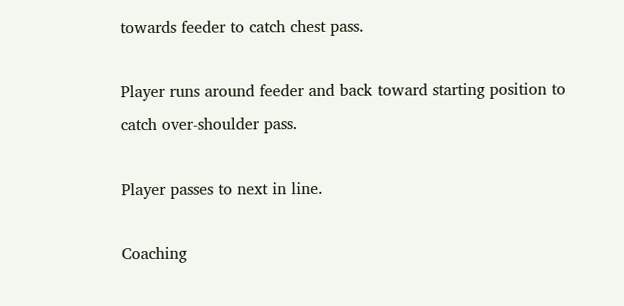towards feeder to catch chest pass.

Player runs around feeder and back toward starting position to catch over-shoulder pass.

Player passes to next in line.

Coaching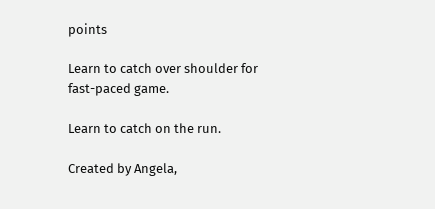points

Learn to catch over shoulder for fast-paced game.

Learn to catch on the run.

Created by Angela,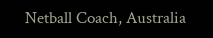Netball Coach, Australia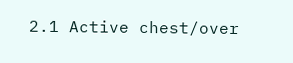2.1 Active chest/over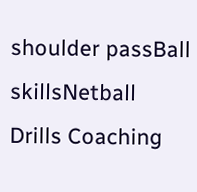shoulder passBall skillsNetball Drills Coaching